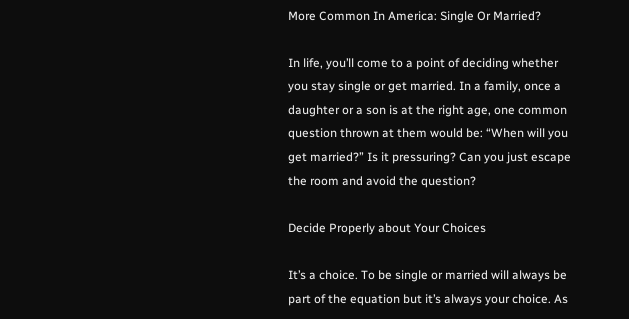More Common In America: Single Or Married?

In life, you’ll come to a point of deciding whether you stay single or get married. In a family, once a daughter or a son is at the right age, one common question thrown at them would be: “When will you get married?” Is it pressuring? Can you just escape the room and avoid the question?

Decide Properly about Your Choices

It’s a choice. To be single or married will always be part of the equation but it’s always your choice. As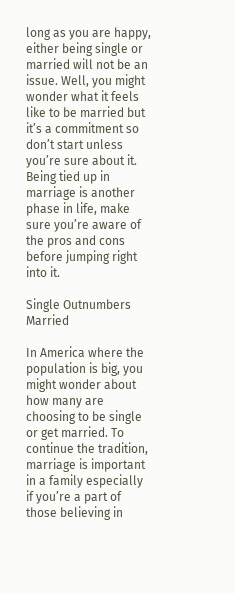long as you are happy, either being single or married will not be an issue. Well, you might wonder what it feels like to be married but it’s a commitment so don’t start unless you’re sure about it. Being tied up in marriage is another phase in life, make sure you’re aware of the pros and cons before jumping right into it.

Single Outnumbers Married

In America where the population is big, you might wonder about how many are choosing to be single or get married. To continue the tradition, marriage is important in a family especially if you’re a part of those believing in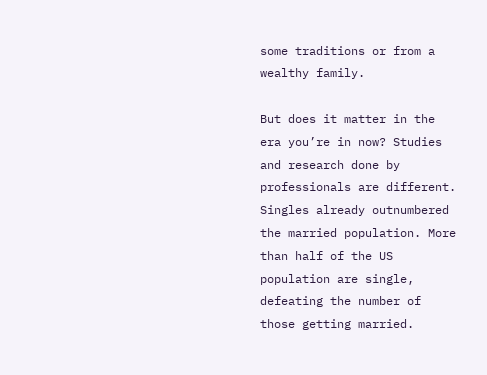some traditions or from a wealthy family.

But does it matter in the era you’re in now? Studies and research done by professionals are different. Singles already outnumbered the married population. More than half of the US population are single, defeating the number of those getting married.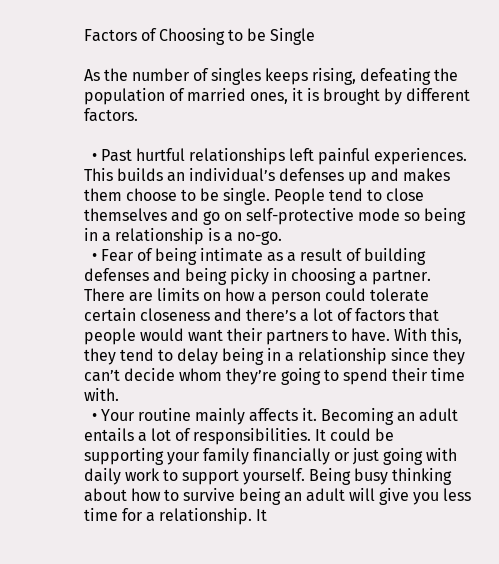Factors of Choosing to be Single

As the number of singles keeps rising, defeating the population of married ones, it is brought by different factors.

  • Past hurtful relationships left painful experiences. This builds an individual’s defenses up and makes them choose to be single. People tend to close themselves and go on self-protective mode so being in a relationship is a no-go.
  • Fear of being intimate as a result of building defenses and being picky in choosing a partner. There are limits on how a person could tolerate certain closeness and there’s a lot of factors that people would want their partners to have. With this, they tend to delay being in a relationship since they can’t decide whom they’re going to spend their time with.
  • Your routine mainly affects it. Becoming an adult entails a lot of responsibilities. It could be supporting your family financially or just going with daily work to support yourself. Being busy thinking about how to survive being an adult will give you less time for a relationship. It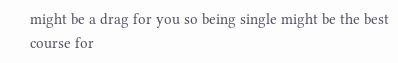might be a drag for you so being single might be the best course for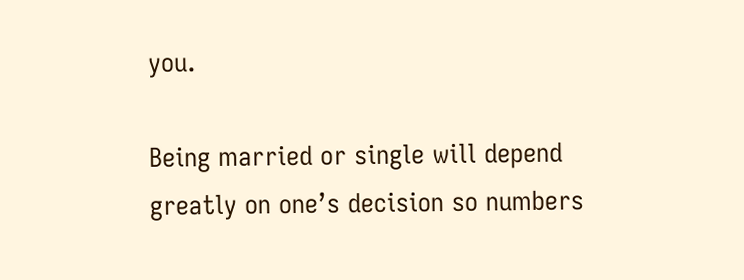you.

Being married or single will depend greatly on one’s decision so numbers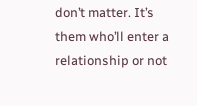don’t matter. It’s them who’ll enter a relationship or not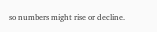so numbers might rise or decline.